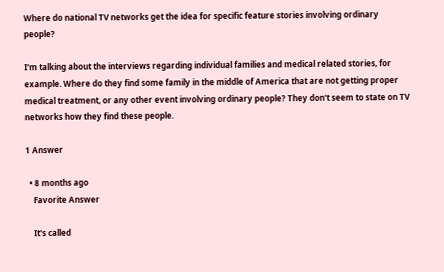Where do national TV networks get the idea for specific feature stories involving ordinary people?

I'm talking about the interviews regarding individual families and medical related stories, for example. Where do they find some family in the middle of America that are not getting proper medical treatment, or any other event involving ordinary people? They don't seem to state on TV networks how they find these people.

1 Answer

  • 8 months ago
    Favorite Answer

    It's called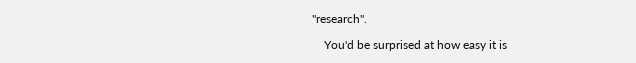"research".

    You'd be surprised at how easy it is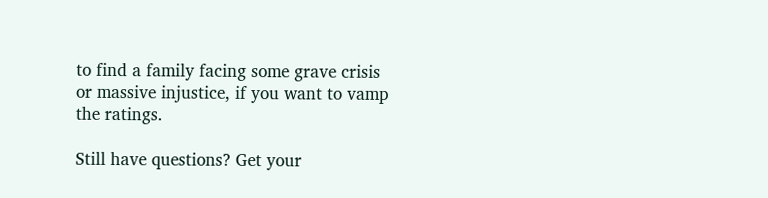to find a family facing some grave crisis or massive injustice, if you want to vamp the ratings.

Still have questions? Get your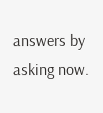answers by asking now.